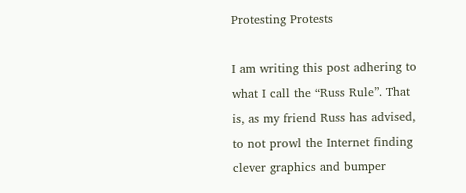Protesting Protests

I am writing this post adhering to what I call the “Russ Rule”. That is, as my friend Russ has advised, to not prowl the Internet finding clever graphics and bumper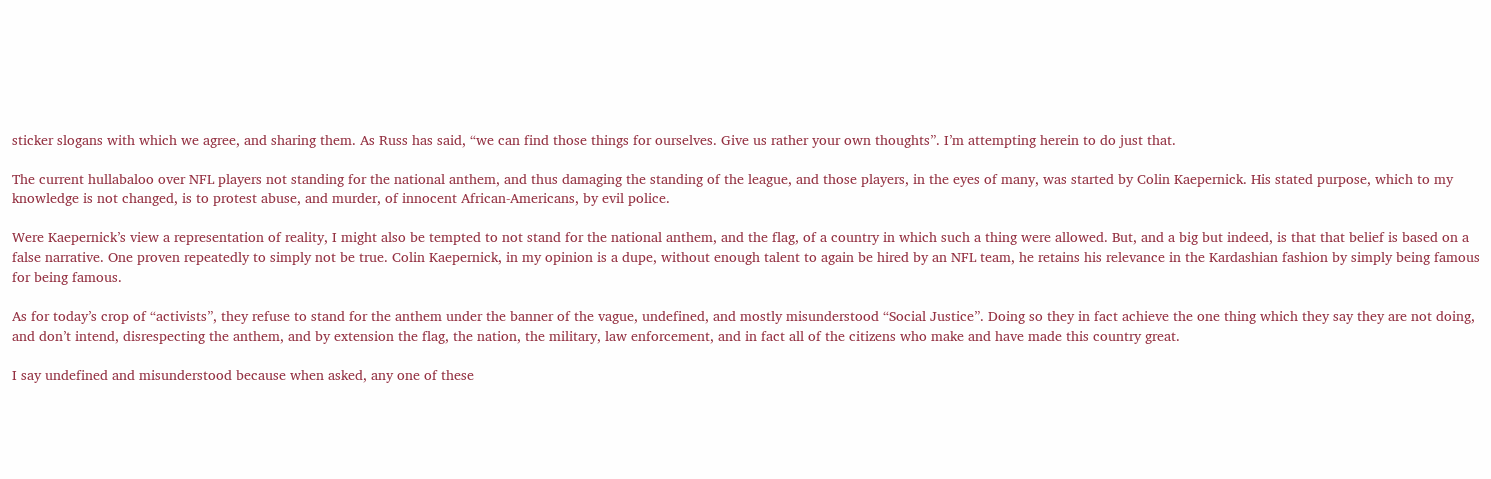sticker slogans with which we agree, and sharing them. As Russ has said, “we can find those things for ourselves. Give us rather your own thoughts”. I’m attempting herein to do just that.

The current hullabaloo over NFL players not standing for the national anthem, and thus damaging the standing of the league, and those players, in the eyes of many, was started by Colin Kaepernick. His stated purpose, which to my knowledge is not changed, is to protest abuse, and murder, of innocent African-Americans, by evil police.

Were Kaepernick’s view a representation of reality, I might also be tempted to not stand for the national anthem, and the flag, of a country in which such a thing were allowed. But, and a big but indeed, is that that belief is based on a false narrative. One proven repeatedly to simply not be true. Colin Kaepernick, in my opinion is a dupe, without enough talent to again be hired by an NFL team, he retains his relevance in the Kardashian fashion by simply being famous for being famous.

As for today’s crop of “activists”, they refuse to stand for the anthem under the banner of the vague, undefined, and mostly misunderstood “Social Justice”. Doing so they in fact achieve the one thing which they say they are not doing, and don’t intend, disrespecting the anthem, and by extension the flag, the nation, the military, law enforcement, and in fact all of the citizens who make and have made this country great.

I say undefined and misunderstood because when asked, any one of these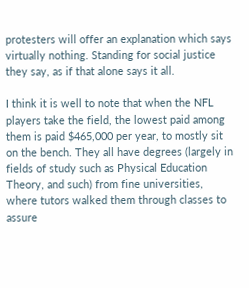protesters will offer an explanation which says virtually nothing. Standing for social justice they say, as if that alone says it all.

I think it is well to note that when the NFL players take the field, the lowest paid among them is paid $465,000 per year, to mostly sit on the bench. They all have degrees (largely in fields of study such as Physical Education Theory, and such) from fine universities, where tutors walked them through classes to assure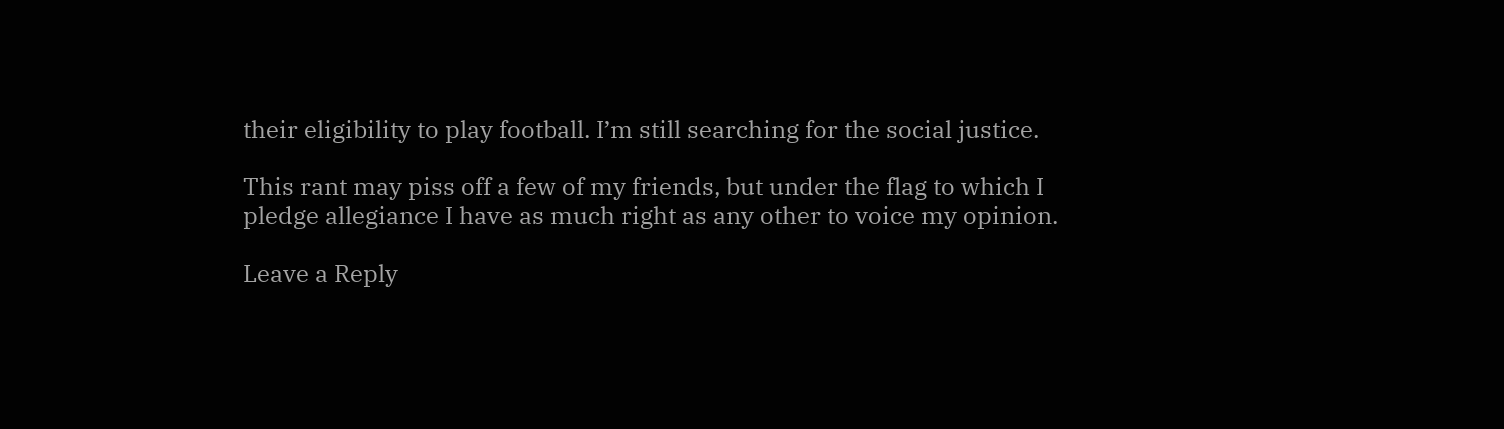their eligibility to play football. I’m still searching for the social justice.

This rant may piss off a few of my friends, but under the flag to which I pledge allegiance I have as much right as any other to voice my opinion.

Leave a Reply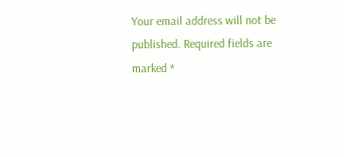Your email address will not be published. Required fields are marked *